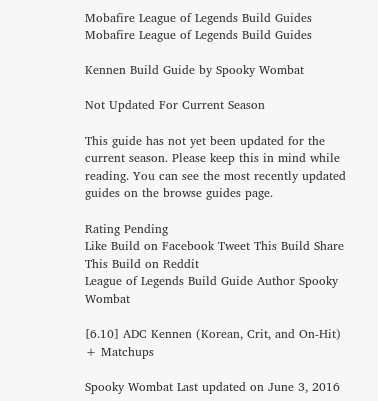Mobafire League of Legends Build Guides Mobafire League of Legends Build Guides

Kennen Build Guide by Spooky Wombat

Not Updated For Current Season

This guide has not yet been updated for the current season. Please keep this in mind while reading. You can see the most recently updated guides on the browse guides page.

Rating Pending
Like Build on Facebook Tweet This Build Share This Build on Reddit
League of Legends Build Guide Author Spooky Wombat

[6.10] ADC Kennen (Korean, Crit, and On-Hit) + Matchups

Spooky Wombat Last updated on June 3, 2016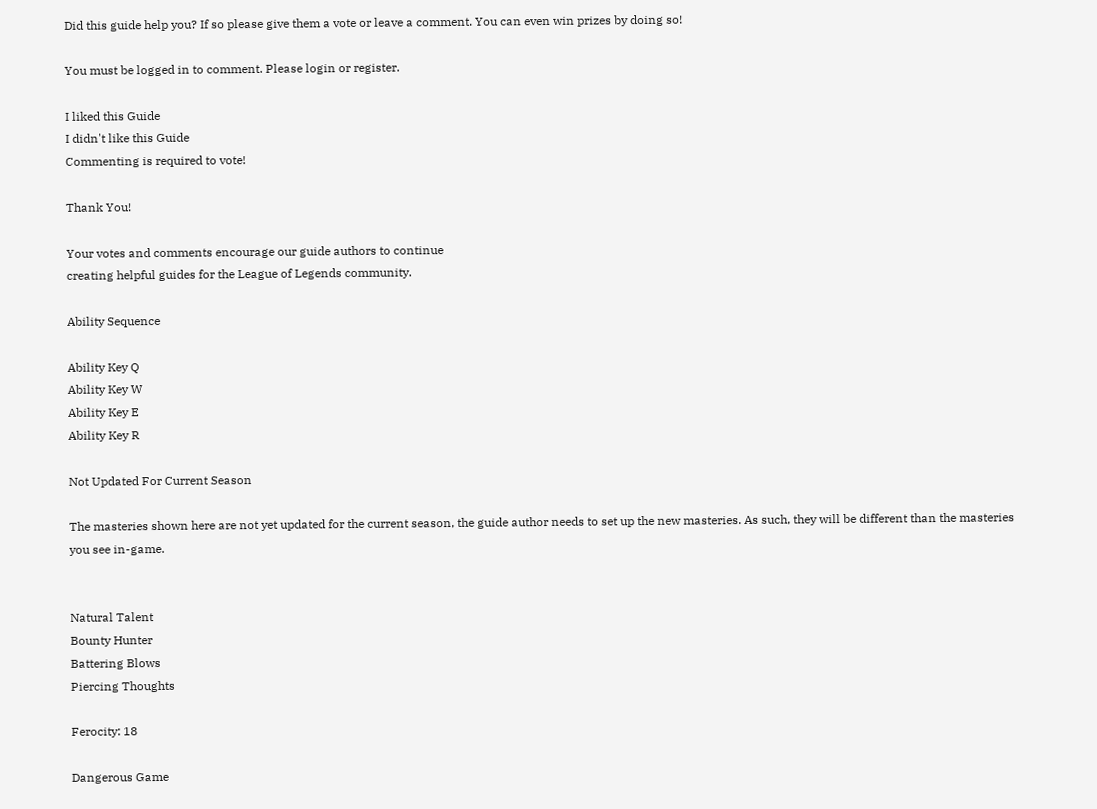Did this guide help you? If so please give them a vote or leave a comment. You can even win prizes by doing so!

You must be logged in to comment. Please login or register.

I liked this Guide
I didn't like this Guide
Commenting is required to vote!

Thank You!

Your votes and comments encourage our guide authors to continue
creating helpful guides for the League of Legends community.

Ability Sequence

Ability Key Q
Ability Key W
Ability Key E
Ability Key R

Not Updated For Current Season

The masteries shown here are not yet updated for the current season, the guide author needs to set up the new masteries. As such, they will be different than the masteries you see in-game.


Natural Talent
Bounty Hunter
Battering Blows
Piercing Thoughts

Ferocity: 18

Dangerous Game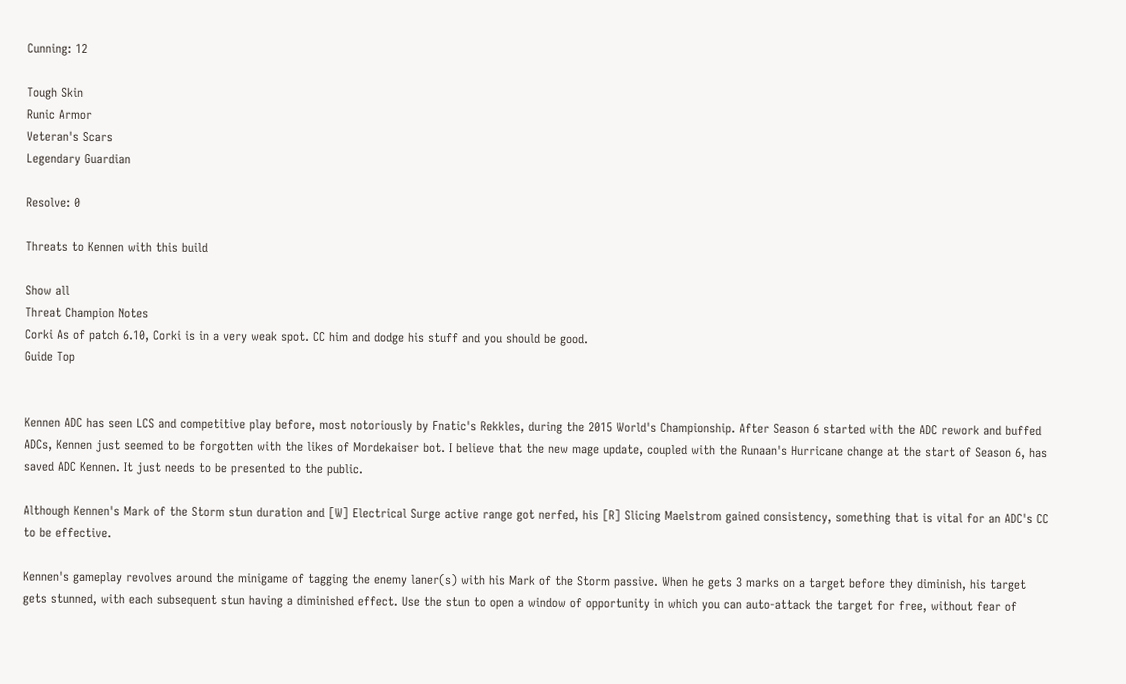Cunning: 12

Tough Skin
Runic Armor
Veteran's Scars
Legendary Guardian

Resolve: 0

Threats to Kennen with this build

Show all
Threat Champion Notes
Corki As of patch 6.10, Corki is in a very weak spot. CC him and dodge his stuff and you should be good.
Guide Top


Kennen ADC has seen LCS and competitive play before, most notoriously by Fnatic's Rekkles, during the 2015 World's Championship. After Season 6 started with the ADC rework and buffed ADCs, Kennen just seemed to be forgotten with the likes of Mordekaiser bot. I believe that the new mage update, coupled with the Runaan's Hurricane change at the start of Season 6, has saved ADC Kennen. It just needs to be presented to the public.

Although Kennen's Mark of the Storm stun duration and [W] Electrical Surge active range got nerfed, his [R] Slicing Maelstrom gained consistency, something that is vital for an ADC's CC to be effective.

Kennen's gameplay revolves around the minigame of tagging the enemy laner(s) with his Mark of the Storm passive. When he gets 3 marks on a target before they diminish, his target gets stunned, with each subsequent stun having a diminished effect. Use the stun to open a window of opportunity in which you can auto-attack the target for free, without fear of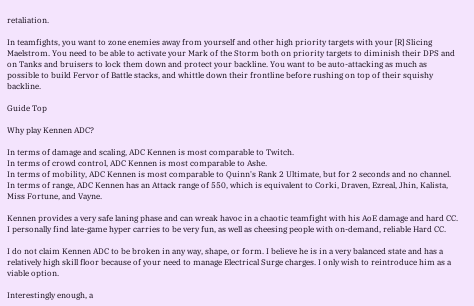retaliation.

In teamfights, you want to zone enemies away from yourself and other high priority targets with your [R] Slicing Maelstrom. You need to be able to activate your Mark of the Storm both on priority targets to diminish their DPS and on Tanks and bruisers to lock them down and protect your backline. You want to be auto-attacking as much as possible to build Fervor of Battle stacks, and whittle down their frontline before rushing on top of their squishy backline.

Guide Top

Why play Kennen ADC?

In terms of damage and scaling, ADC Kennen is most comparable to Twitch.
In terms of crowd control, ADC Kennen is most comparable to Ashe.
In terms of mobility, ADC Kennen is most comparable to Quinn's Rank 2 Ultimate, but for 2 seconds and no channel.
In terms of range, ADC Kennen has an Attack range of 550, which is equivalent to Corki, Draven, Ezreal, Jhin, Kalista, Miss Fortune, and Vayne.

Kennen provides a very safe laning phase and can wreak havoc in a chaotic teamfight with his AoE damage and hard CC. I personally find late-game hyper carries to be very fun, as well as cheesing people with on-demand, reliable Hard CC.

I do not claim Kennen ADC to be broken in any way, shape, or form. I believe he is in a very balanced state and has a relatively high skill floor because of your need to manage Electrical Surge charges. I only wish to reintroduce him as a viable option.

Interestingly enough, a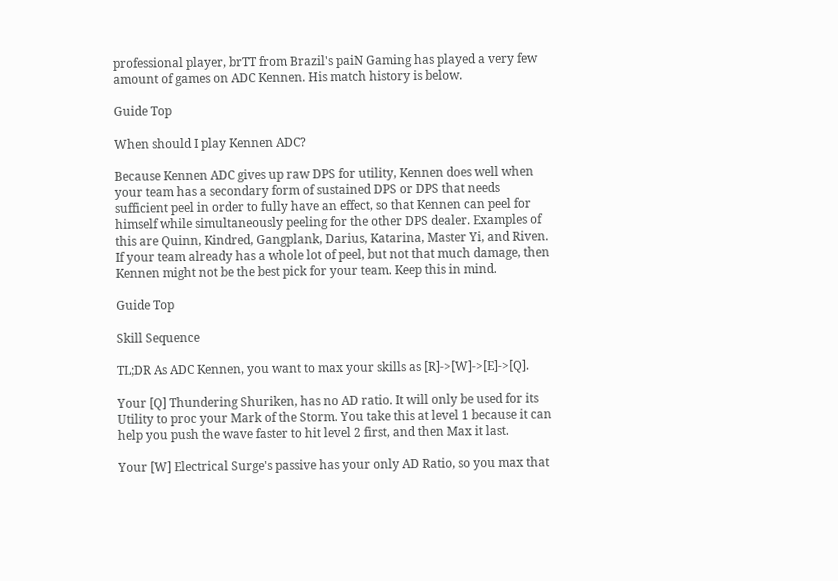professional player, brTT from Brazil's paiN Gaming has played a very few amount of games on ADC Kennen. His match history is below.

Guide Top

When should I play Kennen ADC?

Because Kennen ADC gives up raw DPS for utility, Kennen does well when your team has a secondary form of sustained DPS or DPS that needs sufficient peel in order to fully have an effect, so that Kennen can peel for himself while simultaneously peeling for the other DPS dealer. Examples of this are Quinn, Kindred, Gangplank, Darius, Katarina, Master Yi, and Riven. If your team already has a whole lot of peel, but not that much damage, then Kennen might not be the best pick for your team. Keep this in mind.

Guide Top

Skill Sequence

TL;DR As ADC Kennen, you want to max your skills as [R]->[W]->[E]->[Q].

Your [Q] Thundering Shuriken, has no AD ratio. It will only be used for its Utility to proc your Mark of the Storm. You take this at level 1 because it can help you push the wave faster to hit level 2 first, and then Max it last.

Your [W] Electrical Surge's passive has your only AD Ratio, so you max that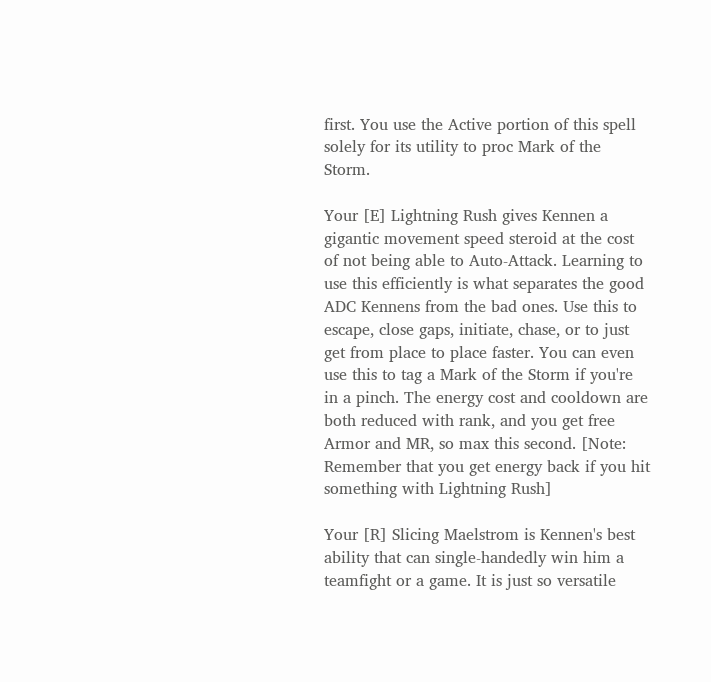first. You use the Active portion of this spell solely for its utility to proc Mark of the Storm.

Your [E] Lightning Rush gives Kennen a gigantic movement speed steroid at the cost of not being able to Auto-Attack. Learning to use this efficiently is what separates the good ADC Kennens from the bad ones. Use this to escape, close gaps, initiate, chase, or to just get from place to place faster. You can even use this to tag a Mark of the Storm if you're in a pinch. The energy cost and cooldown are both reduced with rank, and you get free Armor and MR, so max this second. [Note: Remember that you get energy back if you hit something with Lightning Rush]

Your [R] Slicing Maelstrom is Kennen's best ability that can single-handedly win him a teamfight or a game. It is just so versatile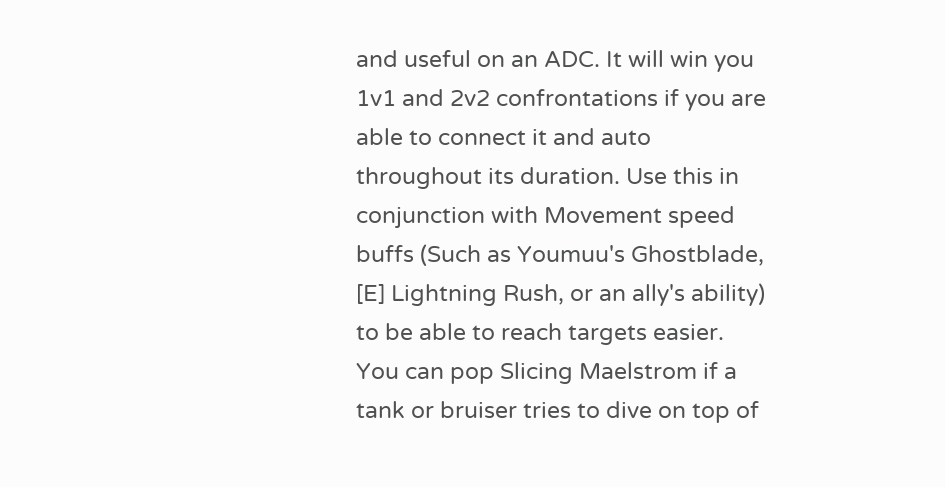and useful on an ADC. It will win you 1v1 and 2v2 confrontations if you are able to connect it and auto throughout its duration. Use this in conjunction with Movement speed buffs (Such as Youmuu's Ghostblade, [E] Lightning Rush, or an ally's ability) to be able to reach targets easier. You can pop Slicing Maelstrom if a tank or bruiser tries to dive on top of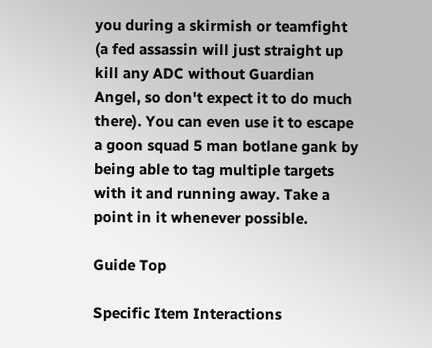you during a skirmish or teamfight (a fed assassin will just straight up kill any ADC without Guardian Angel, so don't expect it to do much there). You can even use it to escape a goon squad 5 man botlane gank by being able to tag multiple targets with it and running away. Take a point in it whenever possible.

Guide Top

Specific Item Interactions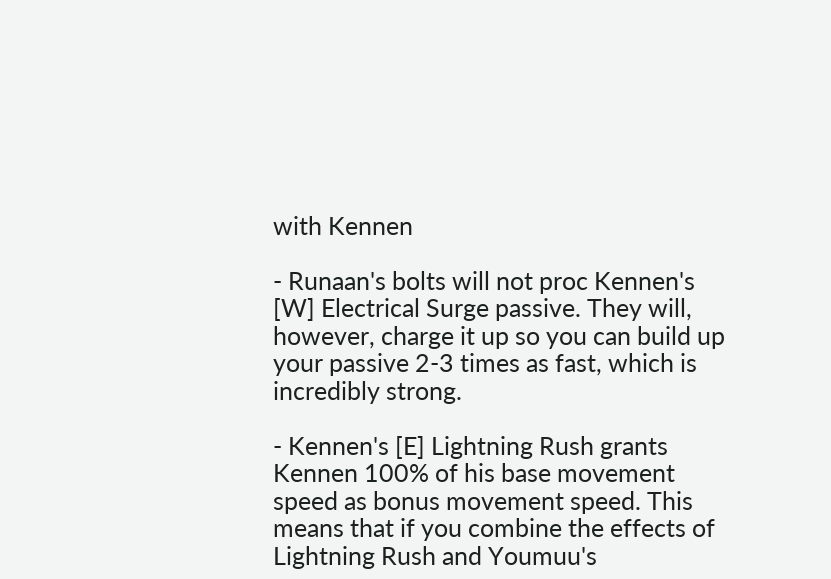with Kennen

- Runaan's bolts will not proc Kennen's [W] Electrical Surge passive. They will, however, charge it up so you can build up your passive 2-3 times as fast, which is incredibly strong.

- Kennen's [E] Lightning Rush grants Kennen 100% of his base movement speed as bonus movement speed. This means that if you combine the effects of Lightning Rush and Youmuu's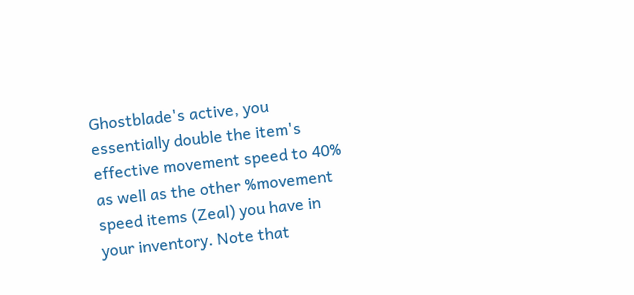Ghostblade's active, you essentially double the item's effective movement speed to 40% as well as the other %movement speed items (Zeal) you have in your inventory. Note that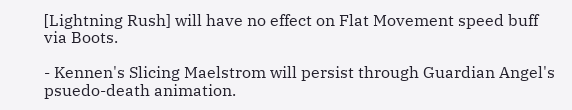[Lightning Rush] will have no effect on Flat Movement speed buff via Boots.

- Kennen's Slicing Maelstrom will persist through Guardian Angel's psuedo-death animation.